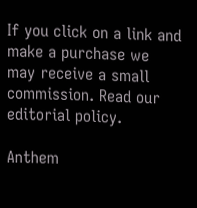If you click on a link and make a purchase we may receive a small commission. Read our editorial policy.

Anthem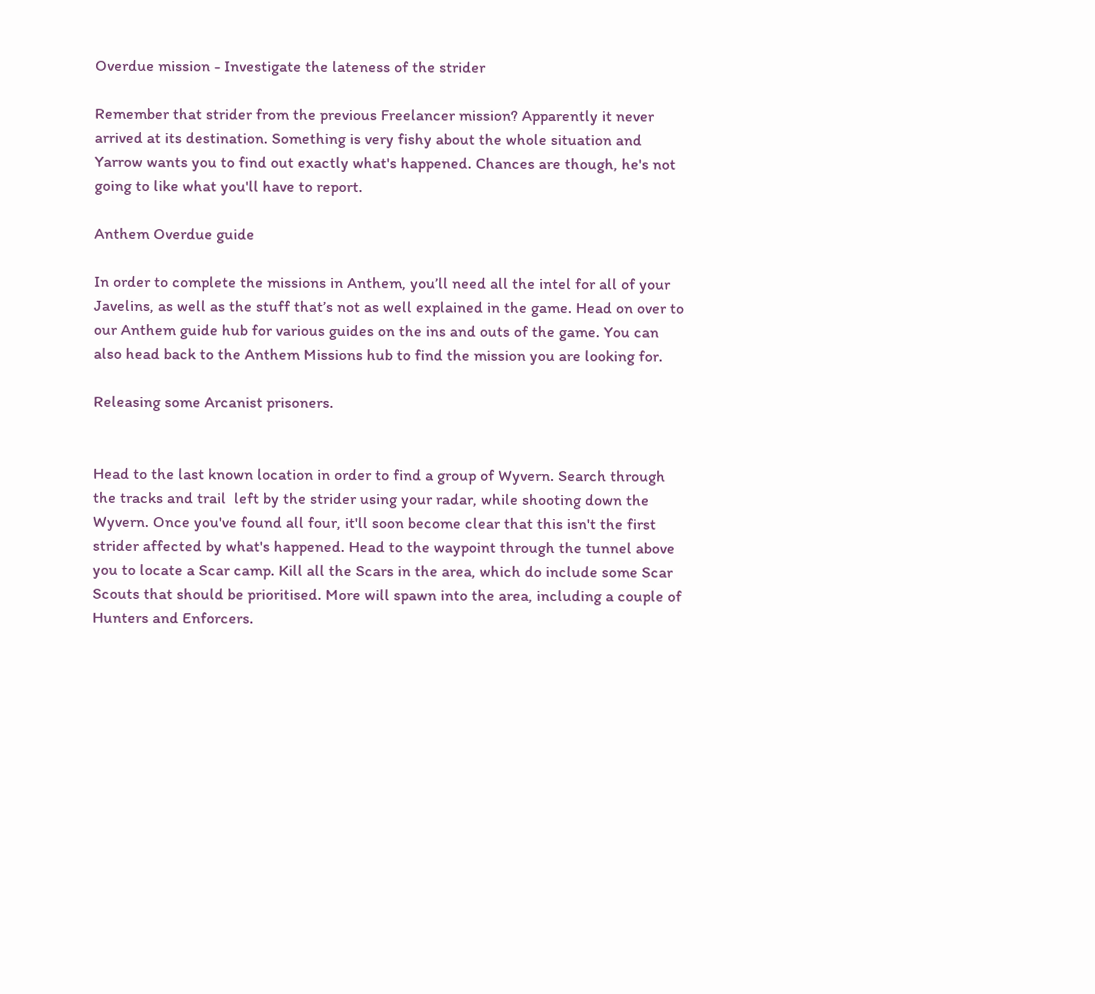Overdue mission - Investigate the lateness of the strider

Remember that strider from the previous Freelancer mission? Apparently it never arrived at its destination. Something is very fishy about the whole situation and Yarrow wants you to find out exactly what's happened. Chances are though, he's not going to like what you'll have to report.

Anthem Overdue guide

In order to complete the missions in Anthem, you’ll need all the intel for all of your Javelins, as well as the stuff that’s not as well explained in the game. Head on over to our Anthem guide hub for various guides on the ins and outs of the game. You can also head back to the Anthem Missions hub to find the mission you are looking for.

Releasing some Arcanist prisoners.


Head to the last known location in order to find a group of Wyvern. Search through the tracks and trail  left by the strider using your radar, while shooting down the Wyvern. Once you've found all four, it'll soon become clear that this isn't the first strider affected by what's happened. Head to the waypoint through the tunnel above you to locate a Scar camp. Kill all the Scars in the area, which do include some Scar Scouts that should be prioritised. More will spawn into the area, including a couple of Hunters and Enforcers.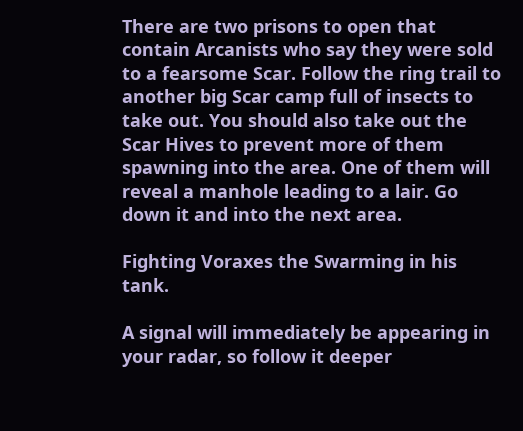There are two prisons to open that contain Arcanists who say they were sold to a fearsome Scar. Follow the ring trail to another big Scar camp full of insects to take out. You should also take out the Scar Hives to prevent more of them spawning into the area. One of them will reveal a manhole leading to a lair. Go down it and into the next area.

Fighting Voraxes the Swarming in his tank.

A signal will immediately be appearing in your radar, so follow it deeper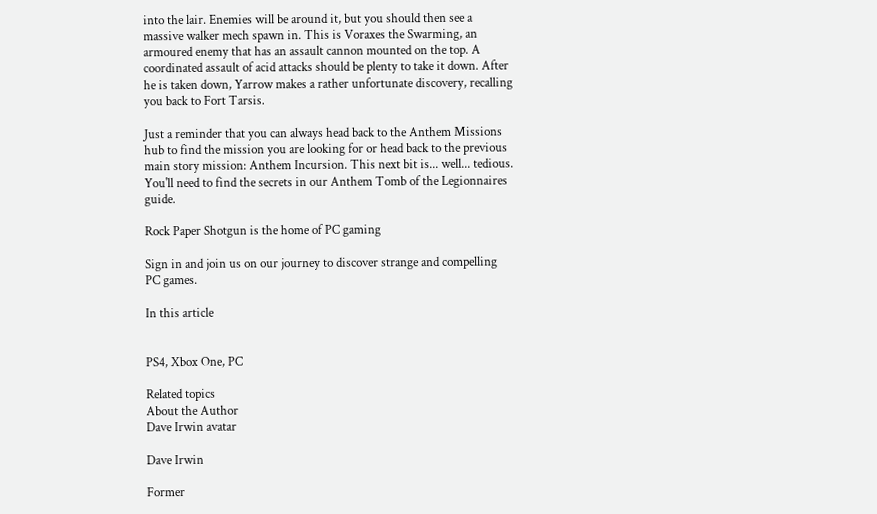into the lair. Enemies will be around it, but you should then see a massive walker mech spawn in. This is Voraxes the Swarming, an armoured enemy that has an assault cannon mounted on the top. A coordinated assault of acid attacks should be plenty to take it down. After he is taken down, Yarrow makes a rather unfortunate discovery, recalling you back to Fort Tarsis.

Just a reminder that you can always head back to the Anthem Missions hub to find the mission you are looking for or head back to the previous main story mission: Anthem Incursion. This next bit is... well... tedious. You'll need to find the secrets in our Anthem Tomb of the Legionnaires guide.

Rock Paper Shotgun is the home of PC gaming

Sign in and join us on our journey to discover strange and compelling PC games.

In this article


PS4, Xbox One, PC

Related topics
About the Author
Dave Irwin avatar

Dave Irwin

Former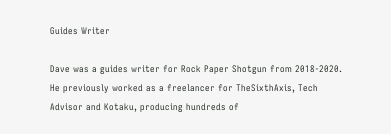Guides Writer

Dave was a guides writer for Rock Paper Shotgun from 2018-2020. He previously worked as a freelancer for TheSixthAxis, Tech Advisor and Kotaku, producing hundreds of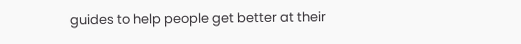guides to help people get better at their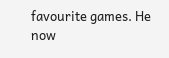favourite games. He now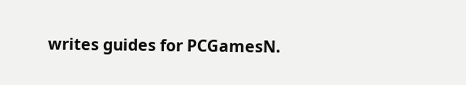writes guides for PCGamesN.